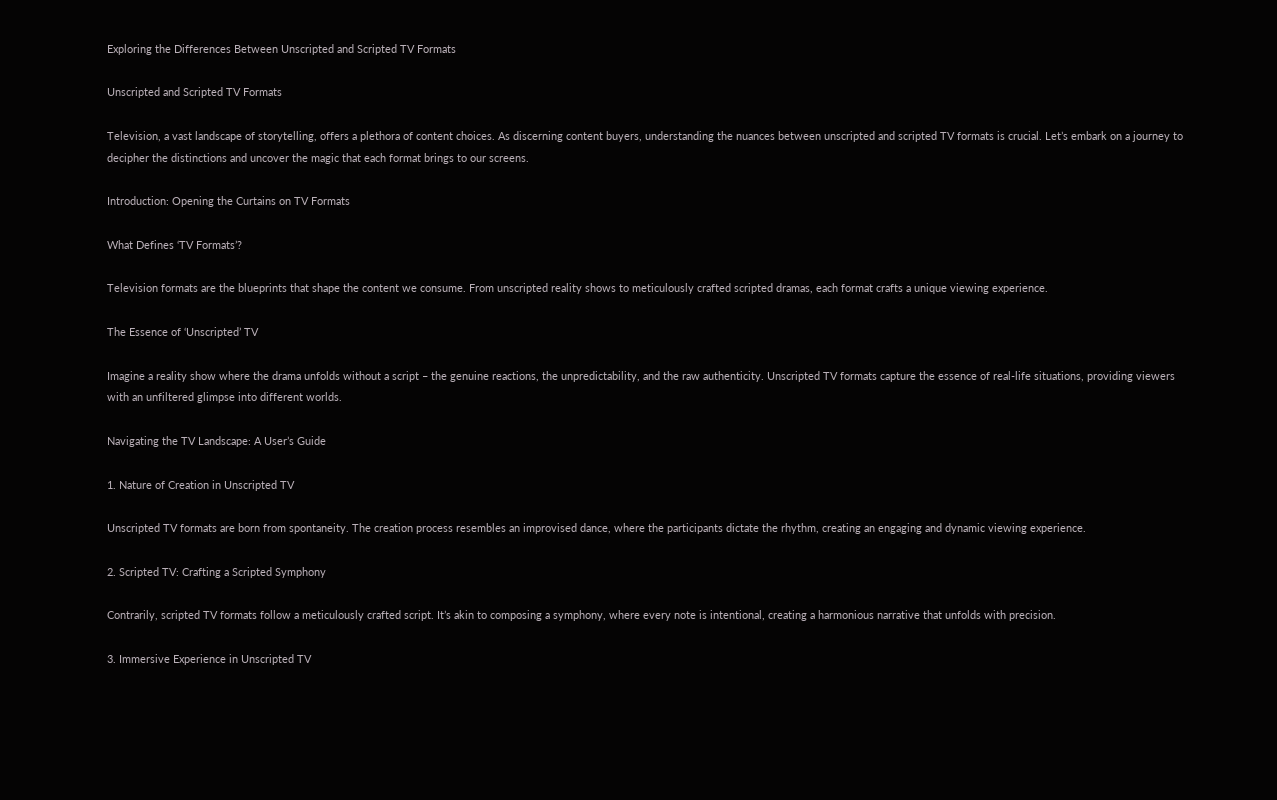Exploring the Differences Between Unscripted and Scripted TV Formats

Unscripted and Scripted TV Formats

Television, a vast landscape of storytelling, offers a plethora of content choices. As discerning content buyers, understanding the nuances between unscripted and scripted TV formats is crucial. Let’s embark on a journey to decipher the distinctions and uncover the magic that each format brings to our screens.

Introduction: Opening the Curtains on TV Formats

What Defines ‘TV Formats’?

Television formats are the blueprints that shape the content we consume. From unscripted reality shows to meticulously crafted scripted dramas, each format crafts a unique viewing experience.

The Essence of ‘Unscripted’ TV

Imagine a reality show where the drama unfolds without a script – the genuine reactions, the unpredictability, and the raw authenticity. Unscripted TV formats capture the essence of real-life situations, providing viewers with an unfiltered glimpse into different worlds.

Navigating the TV Landscape: A User’s Guide

1. Nature of Creation in Unscripted TV

Unscripted TV formats are born from spontaneity. The creation process resembles an improvised dance, where the participants dictate the rhythm, creating an engaging and dynamic viewing experience.

2. Scripted TV: Crafting a Scripted Symphony

Contrarily, scripted TV formats follow a meticulously crafted script. It’s akin to composing a symphony, where every note is intentional, creating a harmonious narrative that unfolds with precision.

3. Immersive Experience in Unscripted TV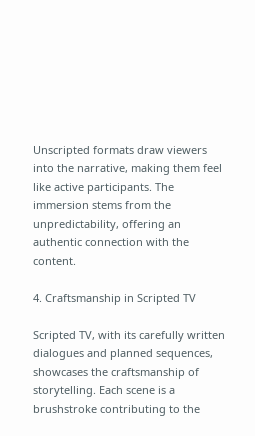Unscripted formats draw viewers into the narrative, making them feel like active participants. The immersion stems from the unpredictability, offering an authentic connection with the content.

4. Craftsmanship in Scripted TV

Scripted TV, with its carefully written dialogues and planned sequences, showcases the craftsmanship of storytelling. Each scene is a brushstroke contributing to the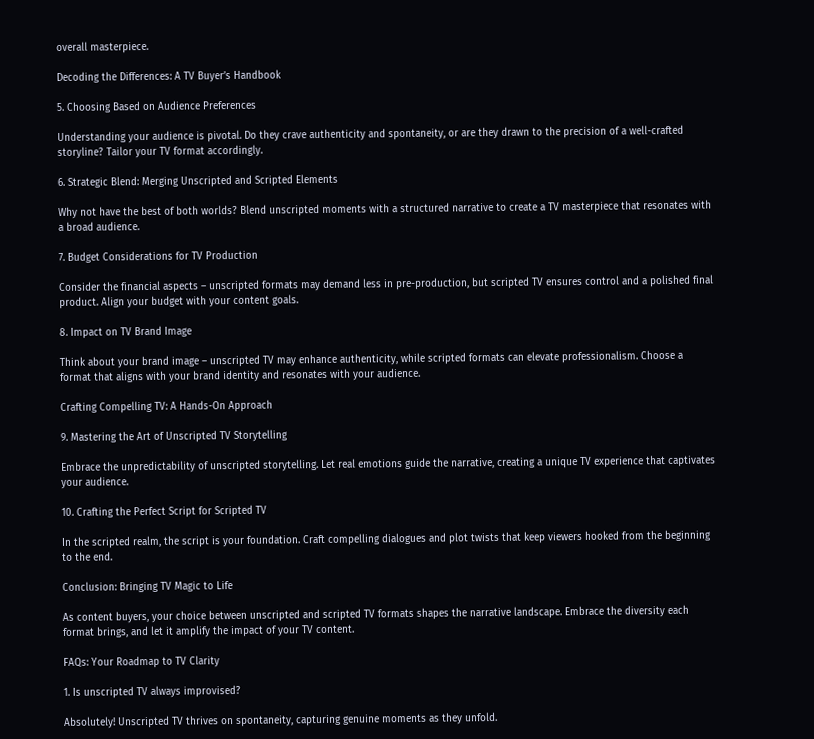overall masterpiece.

Decoding the Differences: A TV Buyer’s Handbook

5. Choosing Based on Audience Preferences

Understanding your audience is pivotal. Do they crave authenticity and spontaneity, or are they drawn to the precision of a well-crafted storyline? Tailor your TV format accordingly.

6. Strategic Blend: Merging Unscripted and Scripted Elements

Why not have the best of both worlds? Blend unscripted moments with a structured narrative to create a TV masterpiece that resonates with a broad audience.

7. Budget Considerations for TV Production

Consider the financial aspects – unscripted formats may demand less in pre-production, but scripted TV ensures control and a polished final product. Align your budget with your content goals.

8. Impact on TV Brand Image

Think about your brand image – unscripted TV may enhance authenticity, while scripted formats can elevate professionalism. Choose a format that aligns with your brand identity and resonates with your audience.

Crafting Compelling TV: A Hands-On Approach

9. Mastering the Art of Unscripted TV Storytelling

Embrace the unpredictability of unscripted storytelling. Let real emotions guide the narrative, creating a unique TV experience that captivates your audience.

10. Crafting the Perfect Script for Scripted TV

In the scripted realm, the script is your foundation. Craft compelling dialogues and plot twists that keep viewers hooked from the beginning to the end.

Conclusion: Bringing TV Magic to Life

As content buyers, your choice between unscripted and scripted TV formats shapes the narrative landscape. Embrace the diversity each format brings, and let it amplify the impact of your TV content.

FAQs: Your Roadmap to TV Clarity

1. Is unscripted TV always improvised?

Absolutely! Unscripted TV thrives on spontaneity, capturing genuine moments as they unfold.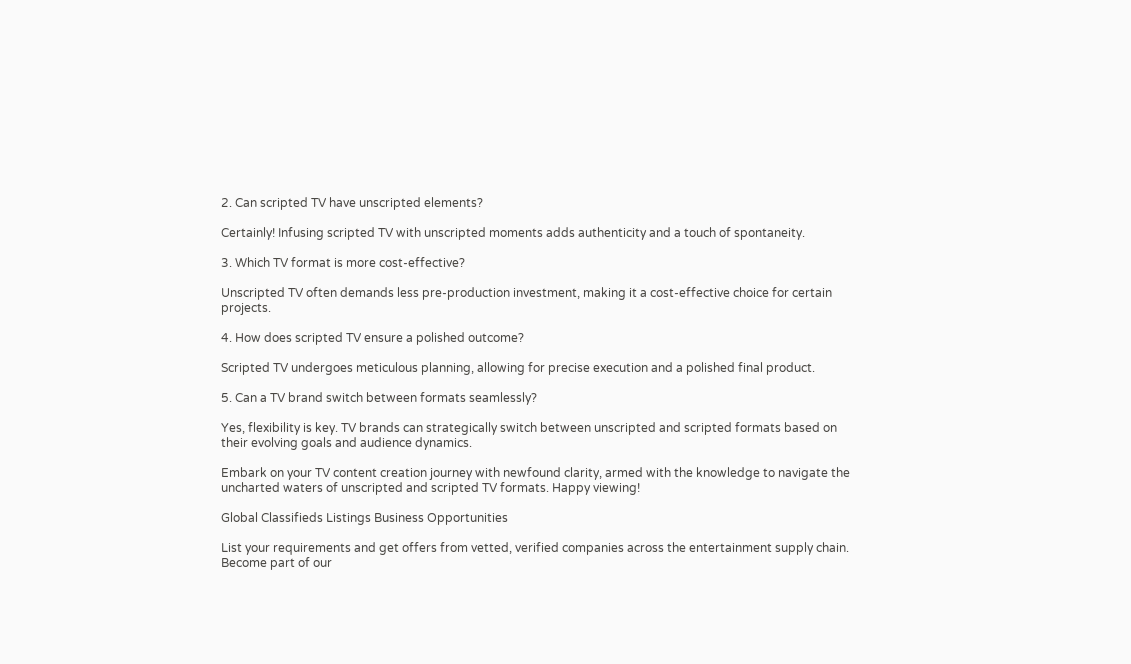2. Can scripted TV have unscripted elements?

Certainly! Infusing scripted TV with unscripted moments adds authenticity and a touch of spontaneity.

3. Which TV format is more cost-effective?

Unscripted TV often demands less pre-production investment, making it a cost-effective choice for certain projects.

4. How does scripted TV ensure a polished outcome?

Scripted TV undergoes meticulous planning, allowing for precise execution and a polished final product.

5. Can a TV brand switch between formats seamlessly?

Yes, flexibility is key. TV brands can strategically switch between unscripted and scripted formats based on their evolving goals and audience dynamics.

Embark on your TV content creation journey with newfound clarity, armed with the knowledge to navigate the uncharted waters of unscripted and scripted TV formats. Happy viewing!

Global Classifieds Listings Business Opportunities

List your requirements and get offers from vetted, verified companies across the entertainment supply chain. Become part of our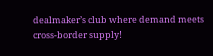dealmaker’s club where demand meets cross-border supply!